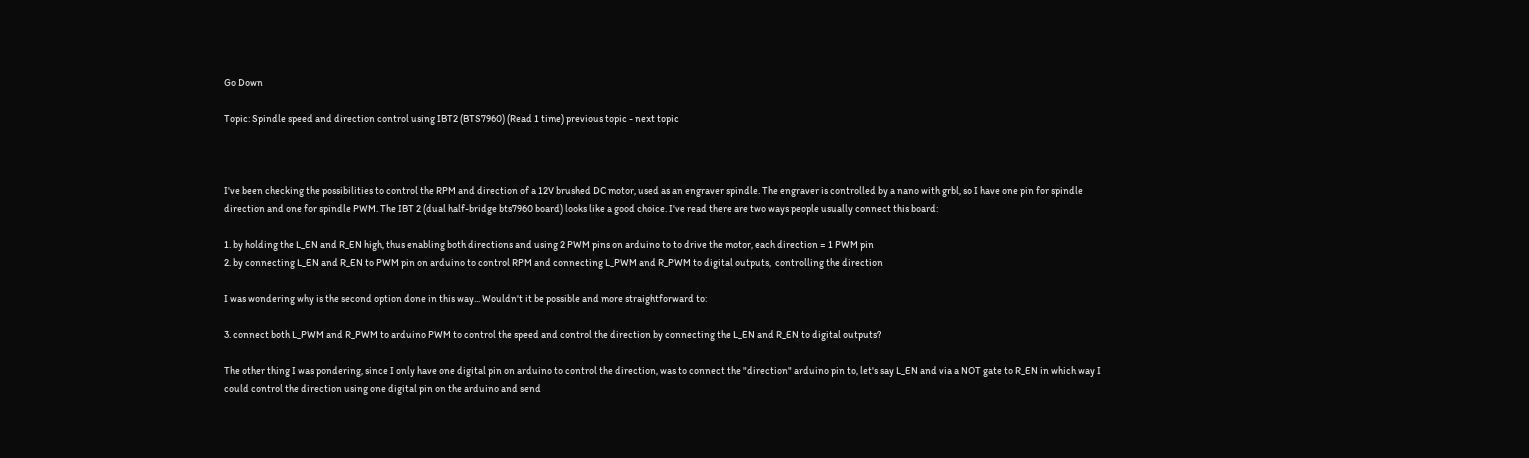Go Down

Topic: Spindle speed and direction control using IBT2 (BTS7960) (Read 1 time) previous topic - next topic



I've been checking the possibilities to control the RPM and direction of a 12V brushed DC motor, used as an engraver spindle. The engraver is controlled by a nano with grbl, so I have one pin for spindle direction and one for spindle PWM. The IBT 2 (dual half-bridge bts7960 board) looks like a good choice. I've read there are two ways people usually connect this board:

1. by holding the L_EN and R_EN high, thus enabling both directions and using 2 PWM pins on arduino to to drive the motor, each direction = 1 PWM pin
2. by connecting L_EN and R_EN to PWM pin on arduino to control RPM and connecting L_PWM and R_PWM to digital outputs,  controlling the direction

I was wondering why is the second option done in this way... Wouldn't it be possible and more straightforward to:

3. connect both L_PWM and R_PWM to arduino PWM to control the speed and control the direction by connecting the L_EN and R_EN to digital outputs?

The other thing I was pondering, since I only have one digital pin on arduino to control the direction, was to connect the "direction" arduino pin to, let's say L_EN and via a NOT gate to R_EN in which way I could control the direction using one digital pin on the arduino and send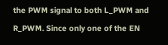the PWM signal to both L_PWM and R_PWM. Since only one of the EN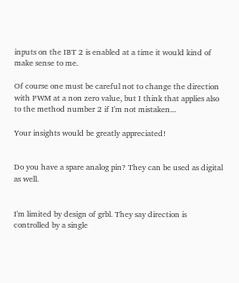inputs on the IBT 2 is enabled at a time it would kind of make sense to me.

Of course one must be careful not to change the direction with PWM at a non zero value, but I think that applies also to the method number 2 if I'm not mistaken...

Your insights would be greatly appreciated!


Do you have a spare analog pin? They can be used as digital as well.


I'm limited by design of grbl. They say direction is controlled by a single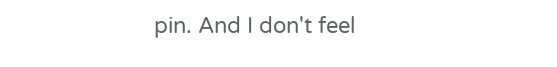pin. And I don't feel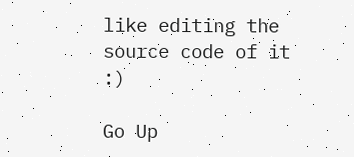like editing the source code of it  :)

Go Up